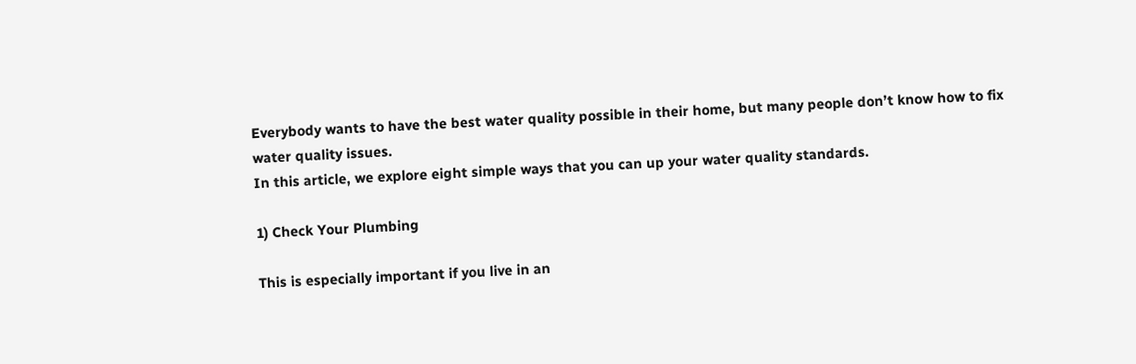Everybody wants to have the best water quality possible in their home, but many people don’t know how to fix water quality issues.
In this article, we explore eight simple ways that you can up your water quality standards.

1) Check Your Plumbing

This is especially important if you live in an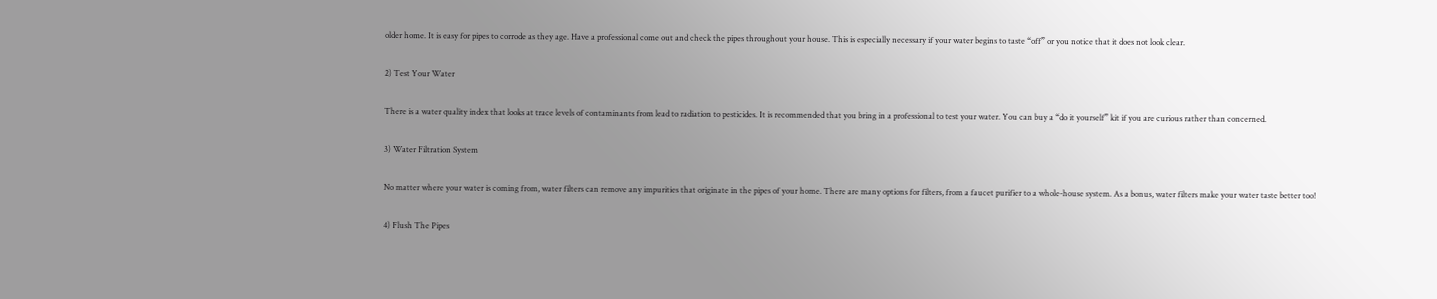older home. It is easy for pipes to corrode as they age. Have a professional come out and check the pipes throughout your house. This is especially necessary if your water begins to taste “off” or you notice that it does not look clear.

2) Test Your Water

There is a water quality index that looks at trace levels of contaminants from lead to radiation to pesticides. It is recommended that you bring in a professional to test your water. You can buy a “do it yourself” kit if you are curious rather than concerned.

3) Water Filtration System

No matter where your water is coming from, water filters can remove any impurities that originate in the pipes of your home. There are many options for filters, from a faucet purifier to a whole-house system. As a bonus, water filters make your water taste better too!

4) Flush The Pipes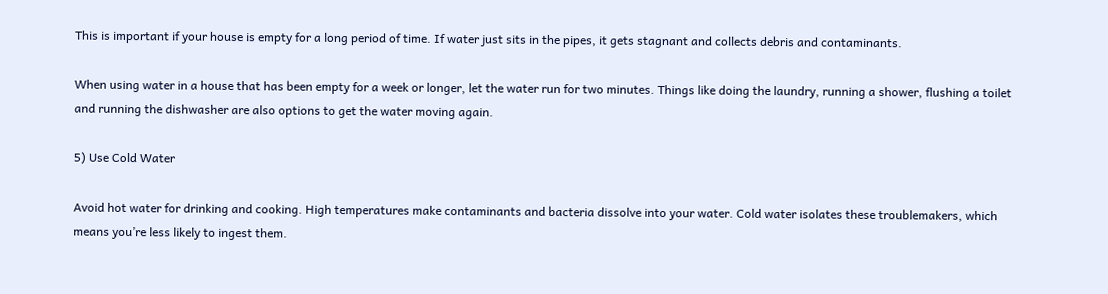This is important if your house is empty for a long period of time. If water just sits in the pipes, it gets stagnant and collects debris and contaminants.

When using water in a house that has been empty for a week or longer, let the water run for two minutes. Things like doing the laundry, running a shower, flushing a toilet and running the dishwasher are also options to get the water moving again.

5) Use Cold Water

Avoid hot water for drinking and cooking. High temperatures make contaminants and bacteria dissolve into your water. Cold water isolates these troublemakers, which means you’re less likely to ingest them.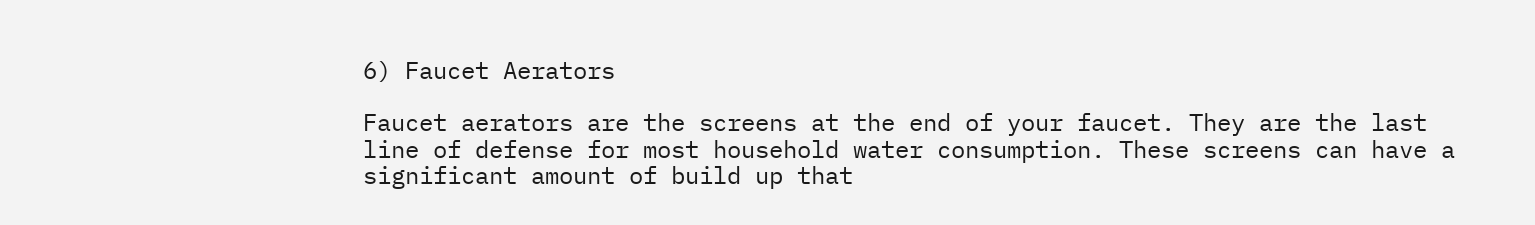6) Faucet Aerators

Faucet aerators are the screens at the end of your faucet. They are the last line of defense for most household water consumption. These screens can have a significant amount of build up that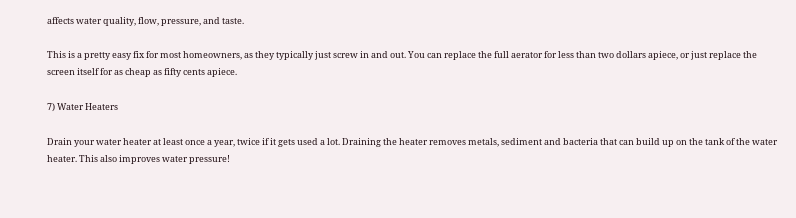affects water quality, flow, pressure, and taste.

This is a pretty easy fix for most homeowners, as they typically just screw in and out. You can replace the full aerator for less than two dollars apiece, or just replace the screen itself for as cheap as fifty cents apiece.

7) Water Heaters

Drain your water heater at least once a year, twice if it gets used a lot. Draining the heater removes metals, sediment and bacteria that can build up on the tank of the water heater. This also improves water pressure!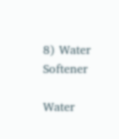8) Water Softener

Water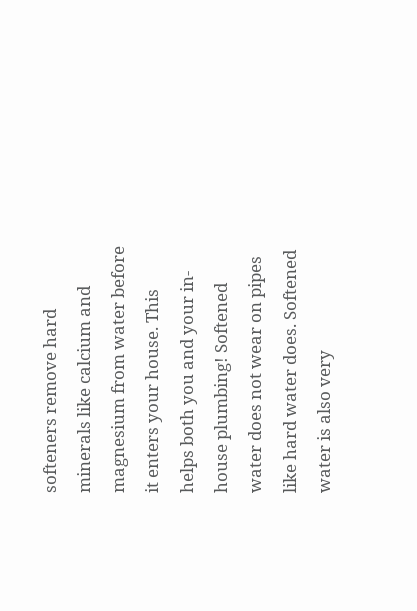softeners remove hard minerals like calcium and magnesium from water before it enters your house. This helps both you and your in-house plumbing! Softened water does not wear on pipes like hard water does. Softened water is also very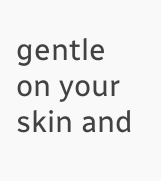gentle on your skin and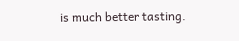is much better tasting.